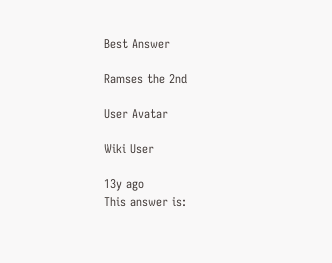Best Answer

Ramses the 2nd

User Avatar

Wiki User

13y ago
This answer is: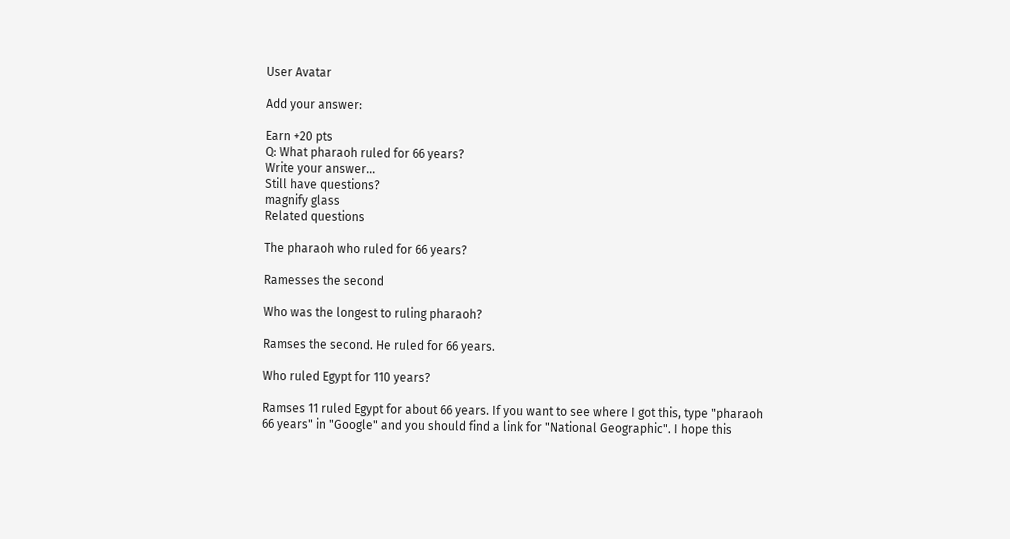User Avatar

Add your answer:

Earn +20 pts
Q: What pharaoh ruled for 66 years?
Write your answer...
Still have questions?
magnify glass
Related questions

The pharaoh who ruled for 66 years?

Ramesses the second

Who was the longest to ruling pharaoh?

Ramses the second. He ruled for 66 years.

Who ruled Egypt for 110 years?

Ramses 11 ruled Egypt for about 66 years. If you want to see where I got this, type "pharaoh 66 years" in "Google" and you should find a link for "National Geographic". I hope this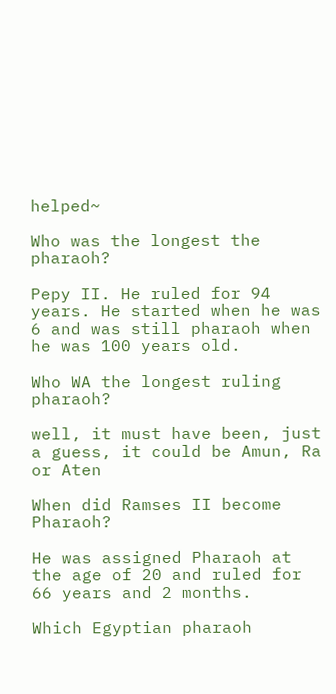helped~

Who was the longest the pharaoh?

Pepy II. He ruled for 94 years. He started when he was 6 and was still pharaoh when he was 100 years old.

Who WA the longest ruling pharaoh?

well, it must have been, just a guess, it could be Amun, Ra or Aten

When did Ramses II become Pharaoh?

He was assigned Pharaoh at the age of 20 and ruled for 66 years and 2 months.

Which Egyptian pharaoh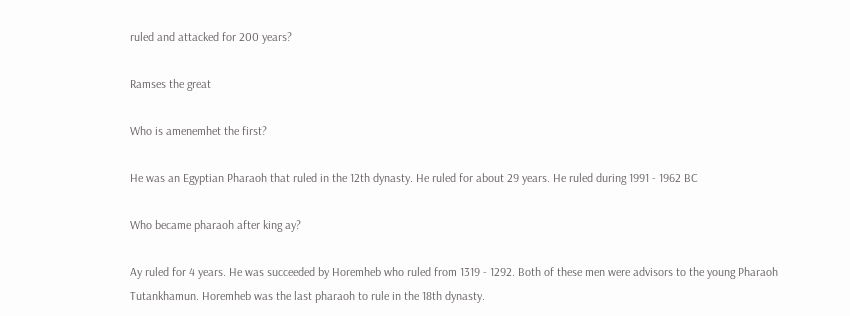ruled and attacked for 200 years?

Ramses the great

Who is amenemhet the first?

He was an Egyptian Pharaoh that ruled in the 12th dynasty. He ruled for about 29 years. He ruled during 1991 - 1962 BC

Who became pharaoh after king ay?

Ay ruled for 4 years. He was succeeded by Horemheb who ruled from 1319 - 1292. Both of these men were advisors to the young Pharaoh Tutankhamun. Horemheb was the last pharaoh to rule in the 18th dynasty.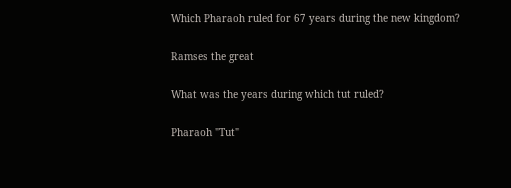Which Pharaoh ruled for 67 years during the new kingdom?

Ramses the great

What was the years during which tut ruled?

Pharaoh "Tut"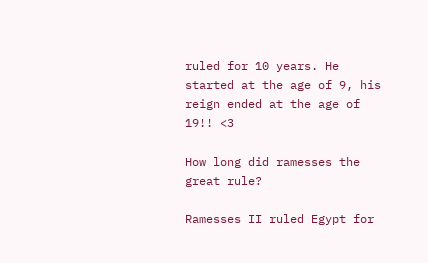ruled for 10 years. He started at the age of 9, his reign ended at the age of 19!! <3

How long did ramesses the great rule?

Ramesses II ruled Egypt for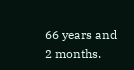66 years and 2 months.